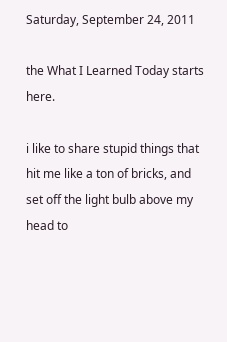Saturday, September 24, 2011

the What I Learned Today starts here.

i like to share stupid things that hit me like a ton of bricks, and set off the light bulb above my head to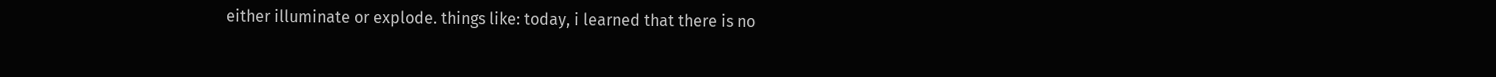either illuminate or explode. things like: today, i learned that there is no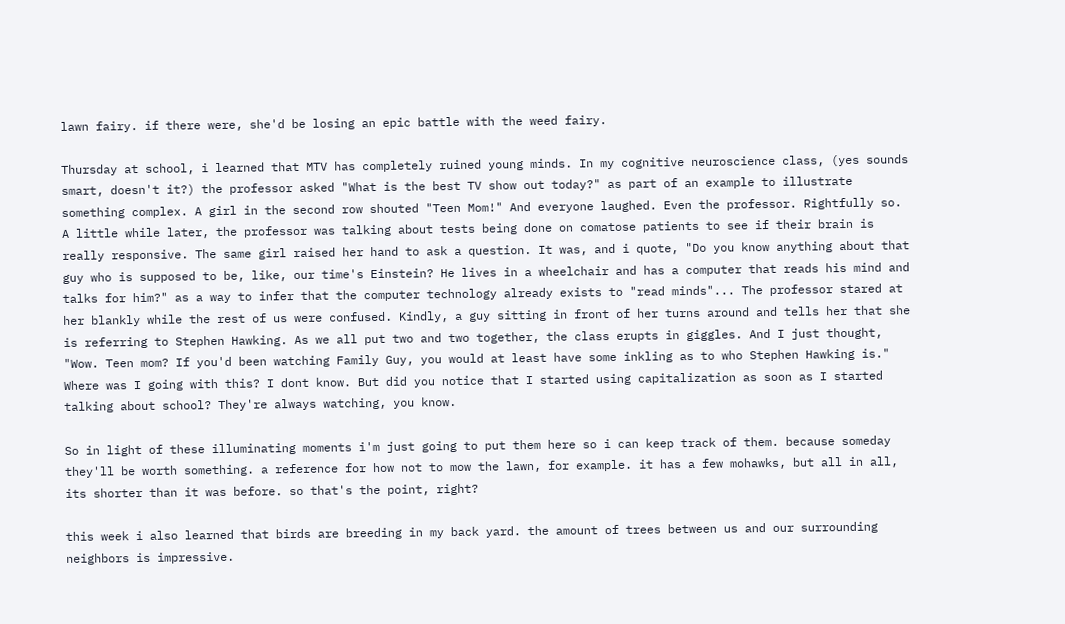lawn fairy. if there were, she'd be losing an epic battle with the weed fairy.

Thursday at school, i learned that MTV has completely ruined young minds. In my cognitive neuroscience class, (yes sounds smart, doesn't it?) the professor asked "What is the best TV show out today?" as part of an example to illustrate something complex. A girl in the second row shouted "Teen Mom!" And everyone laughed. Even the professor. Rightfully so. A little while later, the professor was talking about tests being done on comatose patients to see if their brain is really responsive. The same girl raised her hand to ask a question. It was, and i quote, "Do you know anything about that guy who is supposed to be, like, our time's Einstein? He lives in a wheelchair and has a computer that reads his mind and talks for him?" as a way to infer that the computer technology already exists to "read minds"... The professor stared at her blankly while the rest of us were confused. Kindly, a guy sitting in front of her turns around and tells her that she is referring to Stephen Hawking. As we all put two and two together, the class erupts in giggles. And I just thought, "Wow. Teen mom? If you'd been watching Family Guy, you would at least have some inkling as to who Stephen Hawking is." Where was I going with this? I dont know. But did you notice that I started using capitalization as soon as I started talking about school? They're always watching, you know.

So in light of these illuminating moments i'm just going to put them here so i can keep track of them. because someday they'll be worth something. a reference for how not to mow the lawn, for example. it has a few mohawks, but all in all, its shorter than it was before. so that's the point, right?

this week i also learned that birds are breeding in my back yard. the amount of trees between us and our surrounding neighbors is impressive.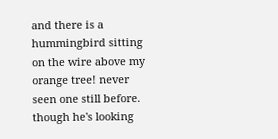and there is a hummingbird sitting on the wire above my orange tree! never seen one still before. though he's looking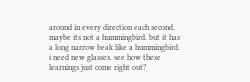around in every direction each second. maybe its not a hummingbird. but it has a long narrow beak like a hummingbird. i need new glasses. see how these learnings just come right out?